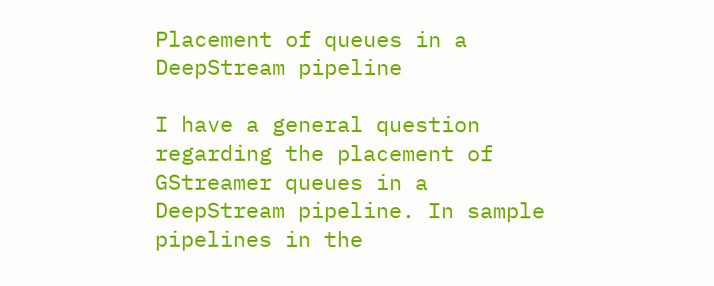Placement of queues in a DeepStream pipeline

I have a general question regarding the placement of GStreamer queues in a DeepStream pipeline. In sample pipelines in the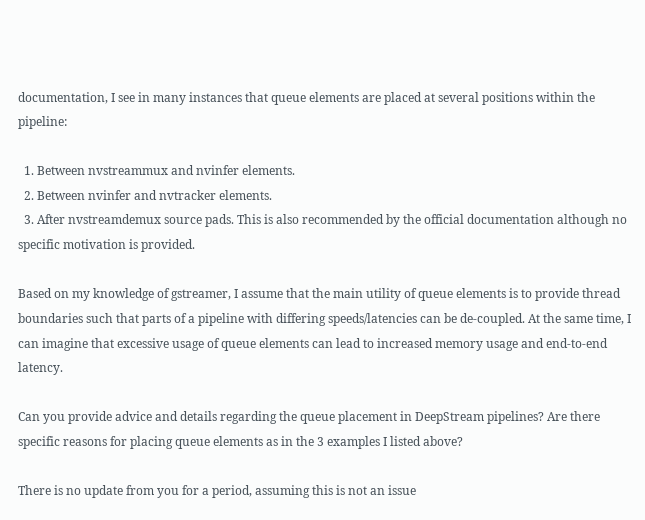documentation, I see in many instances that queue elements are placed at several positions within the pipeline:

  1. Between nvstreammux and nvinfer elements.
  2. Between nvinfer and nvtracker elements.
  3. After nvstreamdemux source pads. This is also recommended by the official documentation although no specific motivation is provided.

Based on my knowledge of gstreamer, I assume that the main utility of queue elements is to provide thread boundaries such that parts of a pipeline with differing speeds/latencies can be de-coupled. At the same time, I can imagine that excessive usage of queue elements can lead to increased memory usage and end-to-end latency.

Can you provide advice and details regarding the queue placement in DeepStream pipelines? Are there specific reasons for placing queue elements as in the 3 examples I listed above?

There is no update from you for a period, assuming this is not an issue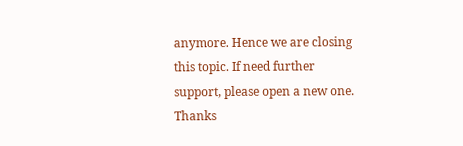anymore. Hence we are closing this topic. If need further support, please open a new one. Thanks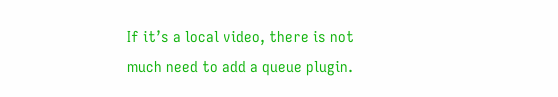If it’s a local video, there is not much need to add a queue plugin.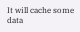It will cache some data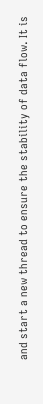and start a new thread to ensure the stability of data flow. It is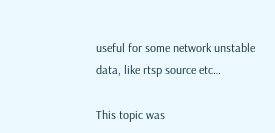useful for some network unstable data, like rtsp source etc…

This topic was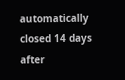automatically closed 14 days after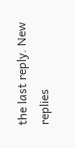the last reply. New replies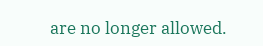are no longer allowed.